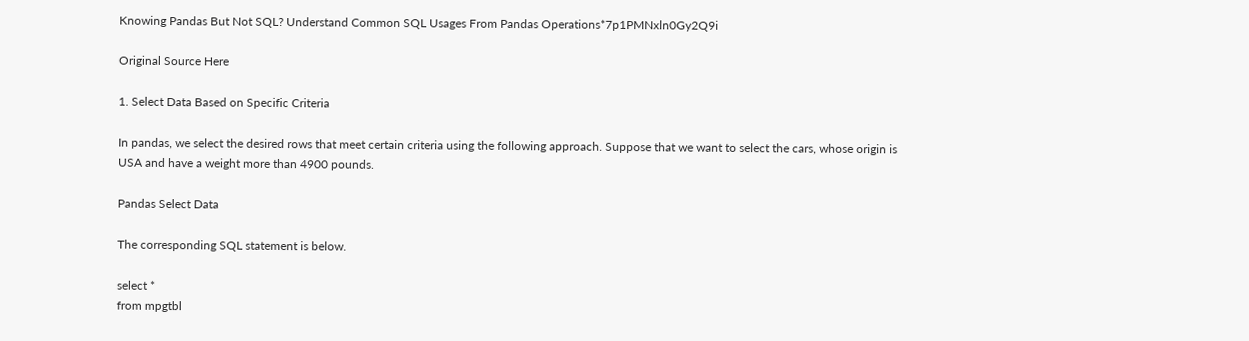Knowing Pandas But Not SQL? Understand Common SQL Usages From Pandas Operations*7p1PMNxln0Gy2Q9i

Original Source Here

1. Select Data Based on Specific Criteria

In pandas, we select the desired rows that meet certain criteria using the following approach. Suppose that we want to select the cars, whose origin is USA and have a weight more than 4900 pounds.

Pandas Select Data

The corresponding SQL statement is below.

select *
from mpgtbl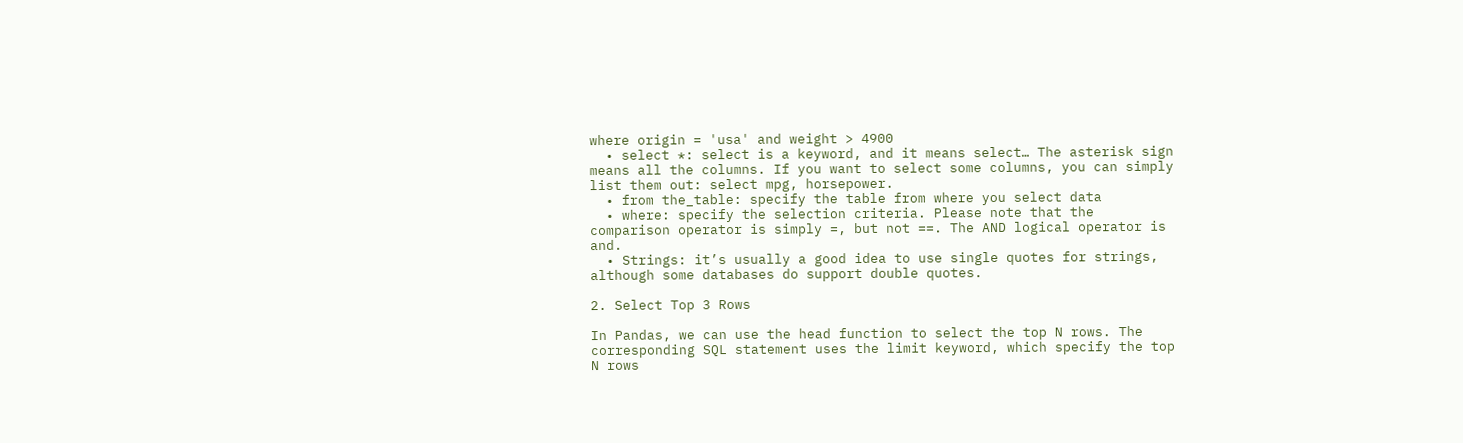where origin = 'usa' and weight > 4900
  • select *: select is a keyword, and it means select… The asterisk sign means all the columns. If you want to select some columns, you can simply list them out: select mpg, horsepower.
  • from the_table: specify the table from where you select data
  • where: specify the selection criteria. Please note that the comparison operator is simply =, but not ==. The AND logical operator is and.
  • Strings: it’s usually a good idea to use single quotes for strings, although some databases do support double quotes.

2. Select Top 3 Rows

In Pandas, we can use the head function to select the top N rows. The corresponding SQL statement uses the limit keyword, which specify the top N rows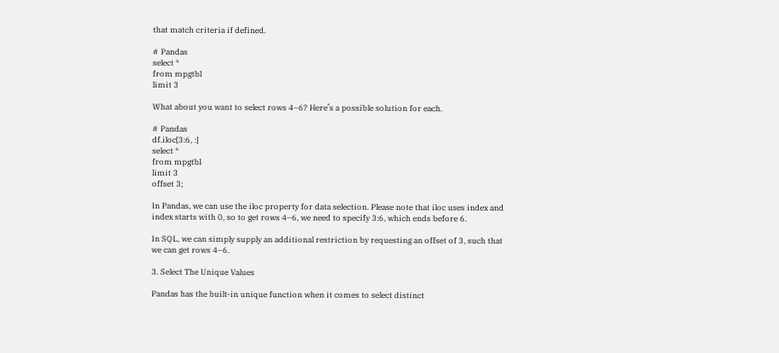that match criteria if defined.

# Pandas
select *
from mpgtbl
limit 3

What about you want to select rows 4–6? Here’s a possible solution for each.

# Pandas
df.iloc[3:6, :]
select *
from mpgtbl
limit 3
offset 3;

In Pandas, we can use the iloc property for data selection. Please note that iloc uses index and index starts with 0, so to get rows 4–6, we need to specify 3:6, which ends before 6.

In SQL, we can simply supply an additional restriction by requesting an offset of 3, such that we can get rows 4–6.

3. Select The Unique Values

Pandas has the built-in unique function when it comes to select distinct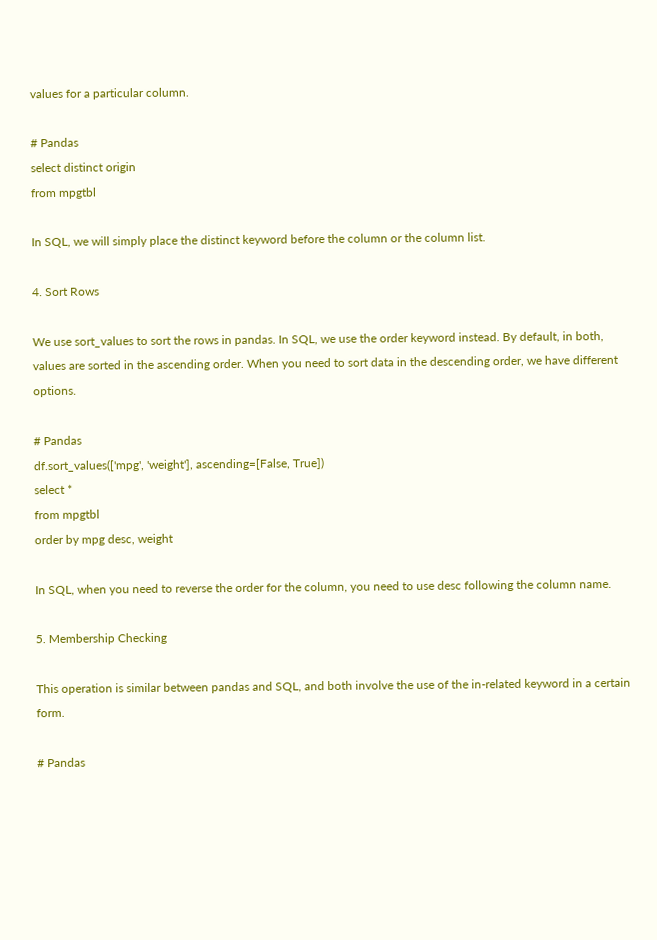values for a particular column.

# Pandas
select distinct origin
from mpgtbl

In SQL, we will simply place the distinct keyword before the column or the column list.

4. Sort Rows

We use sort_values to sort the rows in pandas. In SQL, we use the order keyword instead. By default, in both, values are sorted in the ascending order. When you need to sort data in the descending order, we have different options.

# Pandas
df.sort_values(['mpg', 'weight'], ascending=[False, True])
select *
from mpgtbl
order by mpg desc, weight

In SQL, when you need to reverse the order for the column, you need to use desc following the column name.

5. Membership Checking

This operation is similar between pandas and SQL, and both involve the use of the in-related keyword in a certain form.

# Pandas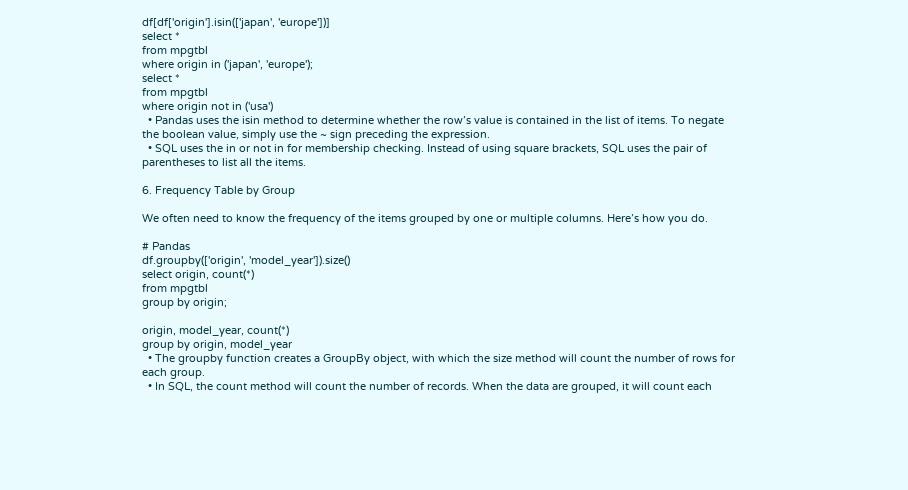df[df['origin'].isin(['japan', 'europe'])]
select *
from mpgtbl
where origin in ('japan', 'europe');
select *
from mpgtbl
where origin not in ('usa')
  • Pandas uses the isin method to determine whether the row’s value is contained in the list of items. To negate the boolean value, simply use the ~ sign preceding the expression.
  • SQL uses the in or not in for membership checking. Instead of using square brackets, SQL uses the pair of parentheses to list all the items.

6. Frequency Table by Group

We often need to know the frequency of the items grouped by one or multiple columns. Here’s how you do.

# Pandas
df.groupby(['origin', 'model_year']).size()
select origin, count(*)
from mpgtbl
group by origin;

origin, model_year, count(*)
group by origin, model_year
  • The groupby function creates a GroupBy object, with which the size method will count the number of rows for each group.
  • In SQL, the count method will count the number of records. When the data are grouped, it will count each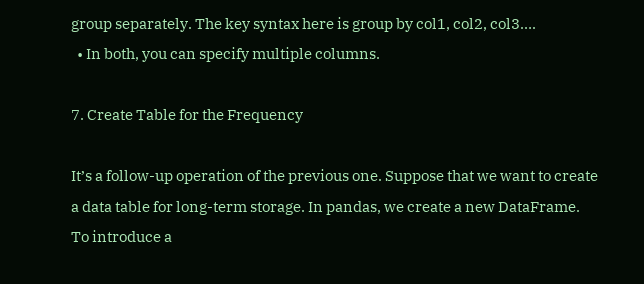group separately. The key syntax here is group by col1, col2, col3….
  • In both, you can specify multiple columns.

7. Create Table for the Frequency

It’s a follow-up operation of the previous one. Suppose that we want to create a data table for long-term storage. In pandas, we create a new DataFrame. To introduce a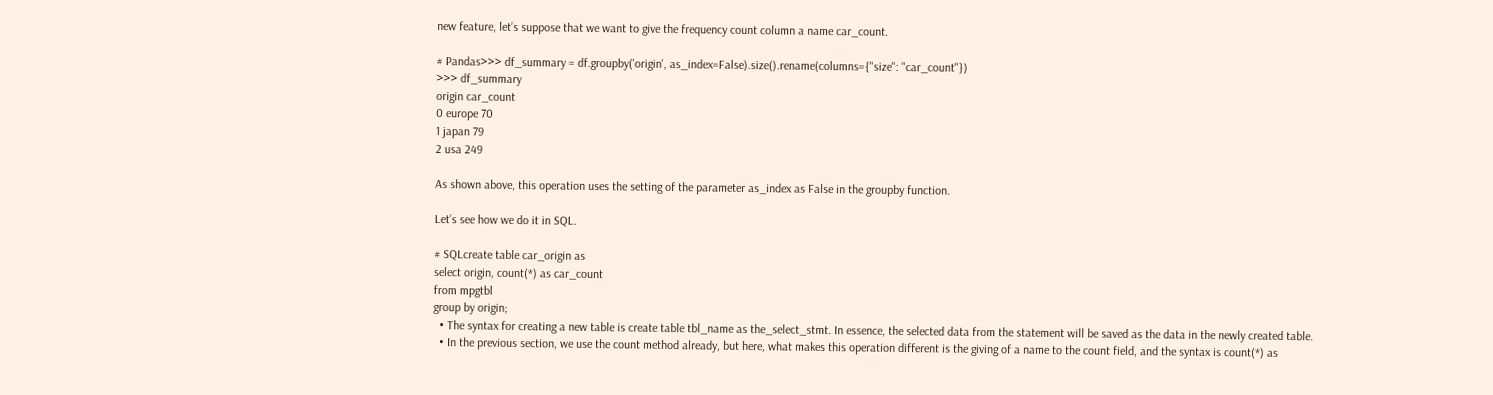new feature, let’s suppose that we want to give the frequency count column a name car_count.

# Pandas>>> df_summary = df.groupby('origin', as_index=False).size().rename(columns={"size": "car_count"})
>>> df_summary
origin car_count
0 europe 70
1 japan 79
2 usa 249

As shown above, this operation uses the setting of the parameter as_index as False in the groupby function.

Let’s see how we do it in SQL.

# SQLcreate table car_origin as
select origin, count(*) as car_count
from mpgtbl
group by origin;
  • The syntax for creating a new table is create table tbl_name as the_select_stmt. In essence, the selected data from the statement will be saved as the data in the newly created table.
  • In the previous section, we use the count method already, but here, what makes this operation different is the giving of a name to the count field, and the syntax is count(*) as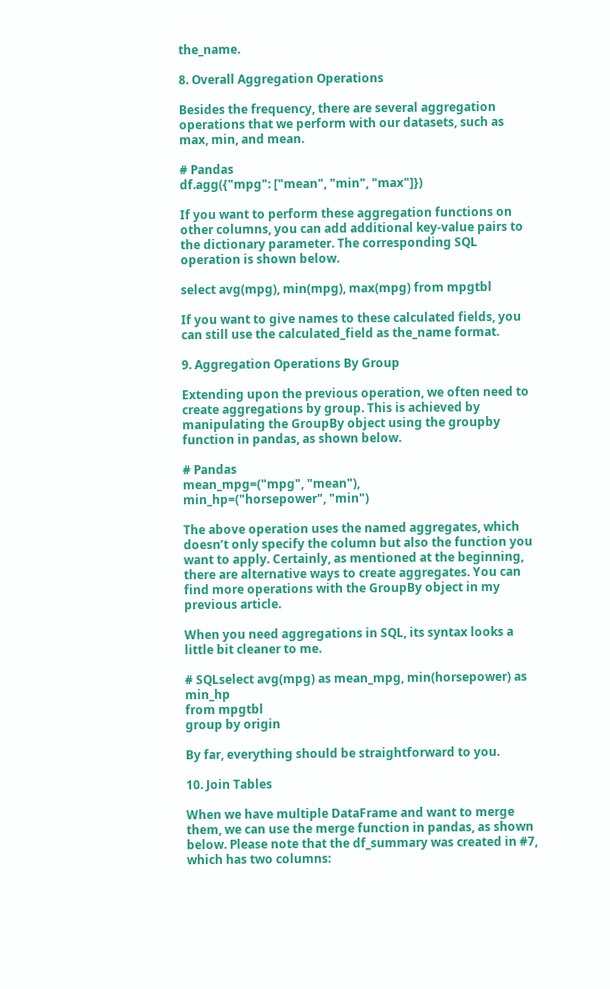the_name.

8. Overall Aggregation Operations

Besides the frequency, there are several aggregation operations that we perform with our datasets, such as max, min, and mean.

# Pandas
df.agg({"mpg": ["mean", "min", "max"]})

If you want to perform these aggregation functions on other columns, you can add additional key-value pairs to the dictionary parameter. The corresponding SQL operation is shown below.

select avg(mpg), min(mpg), max(mpg) from mpgtbl

If you want to give names to these calculated fields, you can still use the calculated_field as the_name format.

9. Aggregation Operations By Group

Extending upon the previous operation, we often need to create aggregations by group. This is achieved by manipulating the GroupBy object using the groupby function in pandas, as shown below.

# Pandas
mean_mpg=("mpg", "mean"),
min_hp=("horsepower", "min")

The above operation uses the named aggregates, which doesn’t only specify the column but also the function you want to apply. Certainly, as mentioned at the beginning, there are alternative ways to create aggregates. You can find more operations with the GroupBy object in my previous article.

When you need aggregations in SQL, its syntax looks a little bit cleaner to me.

# SQLselect avg(mpg) as mean_mpg, min(horsepower) as min_hp
from mpgtbl
group by origin

By far, everything should be straightforward to you.

10. Join Tables

When we have multiple DataFrame and want to merge them, we can use the merge function in pandas, as shown below. Please note that the df_summary was created in #7, which has two columns: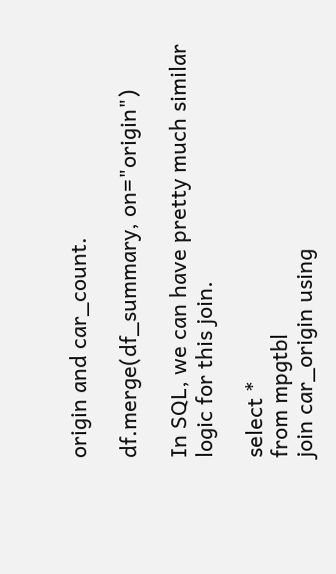origin and car_count.

df.merge(df_summary, on="origin")

In SQL, we can have pretty much similar logic for this join.

select *
from mpgtbl
join car_origin using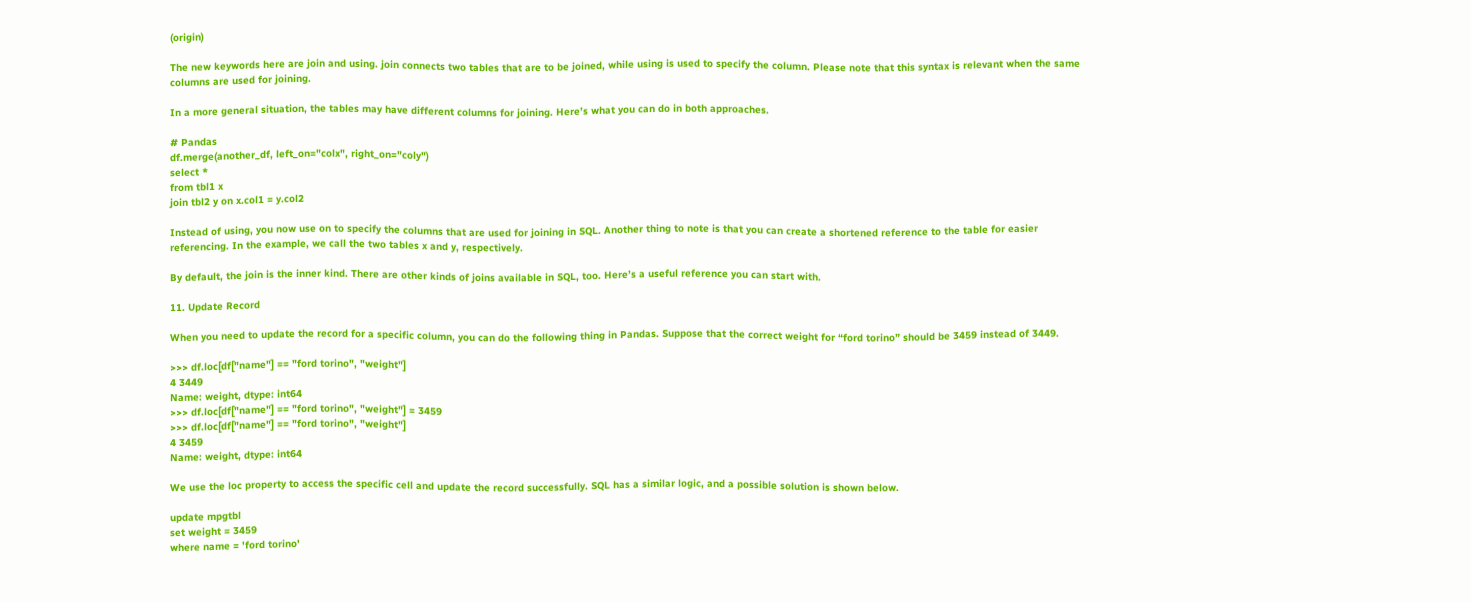(origin)

The new keywords here are join and using. join connects two tables that are to be joined, while using is used to specify the column. Please note that this syntax is relevant when the same columns are used for joining.

In a more general situation, the tables may have different columns for joining. Here’s what you can do in both approaches.

# Pandas
df.merge(another_df, left_on="colx", right_on="coly")
select *
from tbl1 x
join tbl2 y on x.col1 = y.col2

Instead of using, you now use on to specify the columns that are used for joining in SQL. Another thing to note is that you can create a shortened reference to the table for easier referencing. In the example, we call the two tables x and y, respectively.

By default, the join is the inner kind. There are other kinds of joins available in SQL, too. Here’s a useful reference you can start with.

11. Update Record

When you need to update the record for a specific column, you can do the following thing in Pandas. Suppose that the correct weight for “ford torino” should be 3459 instead of 3449.

>>> df.loc[df["name"] == "ford torino", "weight"]
4 3449
Name: weight, dtype: int64
>>> df.loc[df["name"] == "ford torino", "weight"] = 3459
>>> df.loc[df["name"] == "ford torino", "weight"]
4 3459
Name: weight, dtype: int64

We use the loc property to access the specific cell and update the record successfully. SQL has a similar logic, and a possible solution is shown below.

update mpgtbl
set weight = 3459
where name = 'ford torino'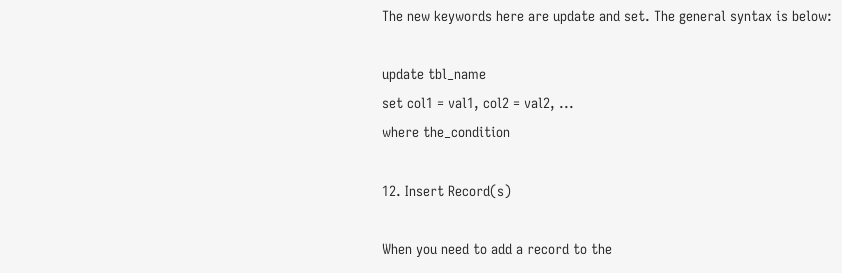The new keywords here are update and set. The general syntax is below:

update tbl_name
set col1 = val1, col2 = val2, ...
where the_condition

12. Insert Record(s)

When you need to add a record to the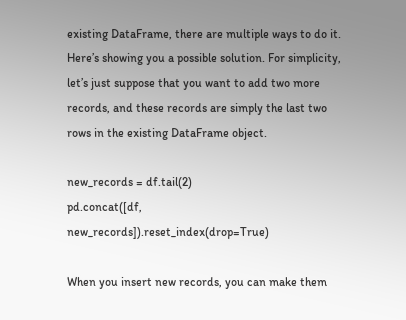existing DataFrame, there are multiple ways to do it. Here’s showing you a possible solution. For simplicity, let’s just suppose that you want to add two more records, and these records are simply the last two rows in the existing DataFrame object.

new_records = df.tail(2)
pd.concat([df, new_records]).reset_index(drop=True)

When you insert new records, you can make them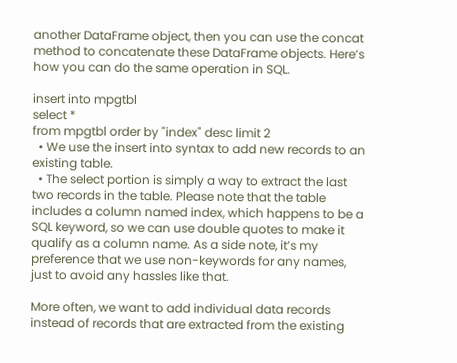another DataFrame object, then you can use the concat method to concatenate these DataFrame objects. Here’s how you can do the same operation in SQL.

insert into mpgtbl
select *
from mpgtbl order by "index" desc limit 2
  • We use the insert into syntax to add new records to an existing table.
  • The select portion is simply a way to extract the last two records in the table. Please note that the table includes a column named index, which happens to be a SQL keyword, so we can use double quotes to make it qualify as a column name. As a side note, it’s my preference that we use non-keywords for any names, just to avoid any hassles like that.

More often, we want to add individual data records instead of records that are extracted from the existing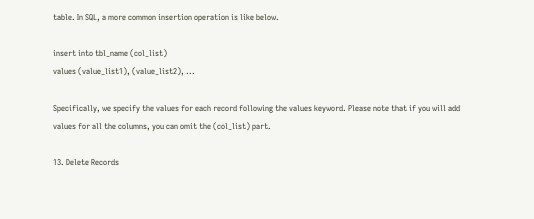table. In SQL, a more common insertion operation is like below.

insert into tbl_name (col_list)
values (value_list1), (value_list2), ...

Specifically, we specify the values for each record following the values keyword. Please note that if you will add values for all the columns, you can omit the (col_list) part.

13. Delete Records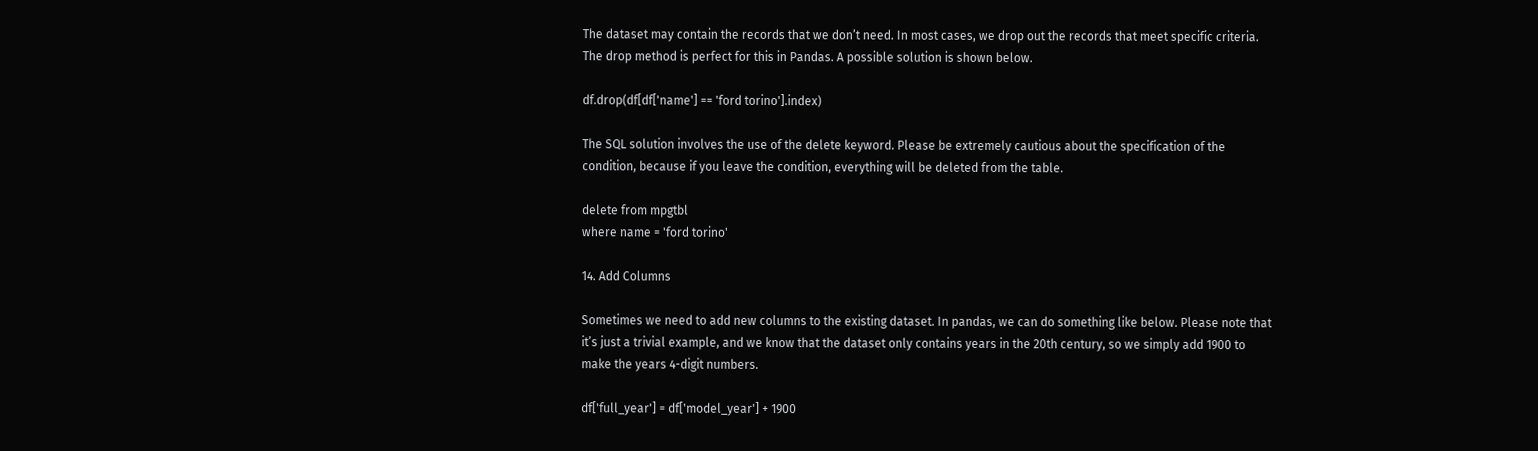The dataset may contain the records that we don’t need. In most cases, we drop out the records that meet specific criteria. The drop method is perfect for this in Pandas. A possible solution is shown below.

df.drop(df[df['name'] == 'ford torino'].index)

The SQL solution involves the use of the delete keyword. Please be extremely cautious about the specification of the condition, because if you leave the condition, everything will be deleted from the table.

delete from mpgtbl
where name = 'ford torino'

14. Add Columns

Sometimes we need to add new columns to the existing dataset. In pandas, we can do something like below. Please note that it’s just a trivial example, and we know that the dataset only contains years in the 20th century, so we simply add 1900 to make the years 4-digit numbers.

df['full_year'] = df['model_year'] + 1900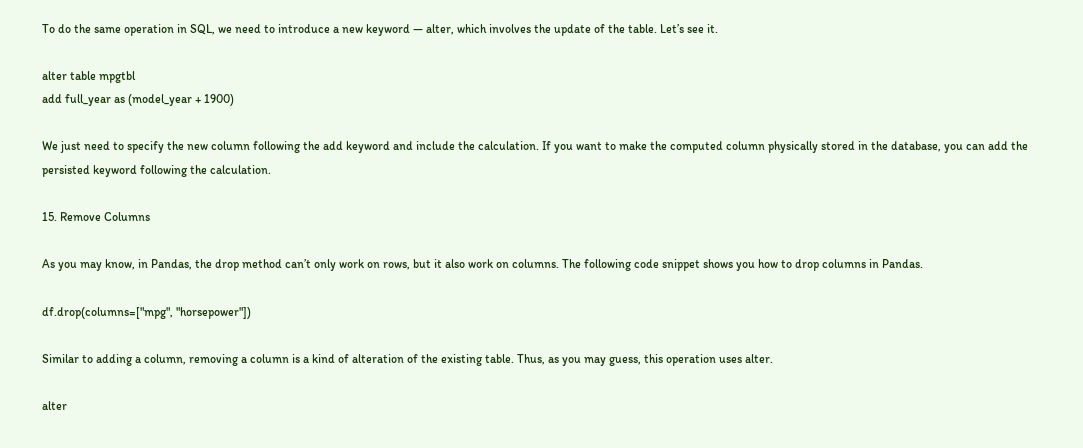To do the same operation in SQL, we need to introduce a new keyword — alter, which involves the update of the table. Let’s see it.

alter table mpgtbl
add full_year as (model_year + 1900)

We just need to specify the new column following the add keyword and include the calculation. If you want to make the computed column physically stored in the database, you can add the persisted keyword following the calculation.

15. Remove Columns

As you may know, in Pandas, the drop method can’t only work on rows, but it also work on columns. The following code snippet shows you how to drop columns in Pandas.

df.drop(columns=["mpg", "horsepower"])

Similar to adding a column, removing a column is a kind of alteration of the existing table. Thus, as you may guess, this operation uses alter.

alter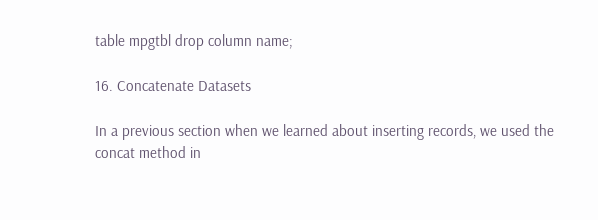table mpgtbl drop column name;

16. Concatenate Datasets

In a previous section when we learned about inserting records, we used the concat method in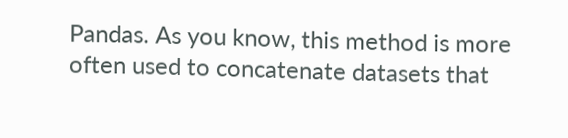Pandas. As you know, this method is more often used to concatenate datasets that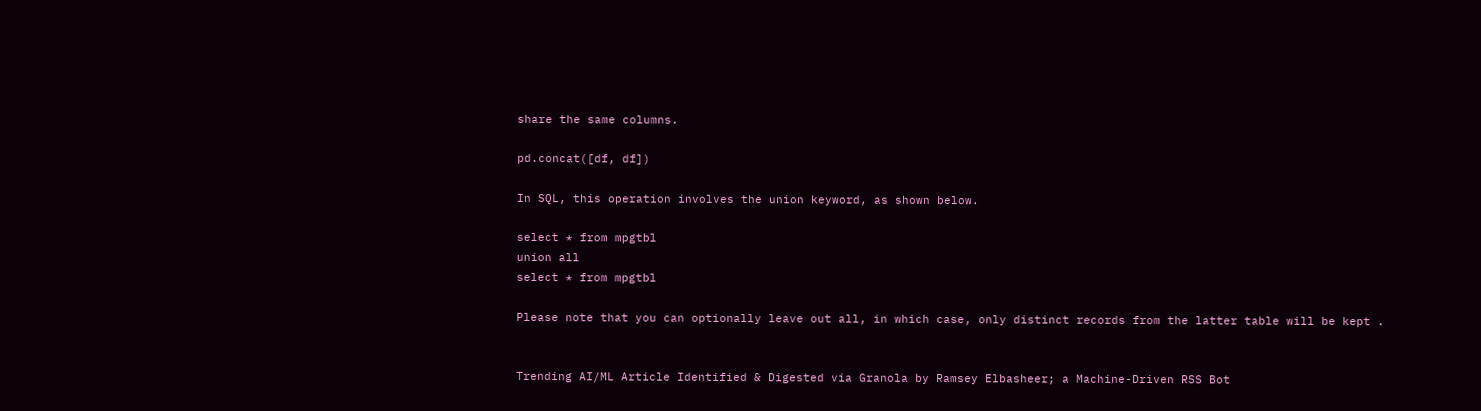share the same columns.

pd.concat([df, df])

In SQL, this operation involves the union keyword, as shown below.

select * from mpgtbl
union all
select * from mpgtbl

Please note that you can optionally leave out all, in which case, only distinct records from the latter table will be kept .


Trending AI/ML Article Identified & Digested via Granola by Ramsey Elbasheer; a Machine-Driven RSS Bot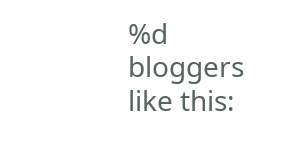%d bloggers like this: